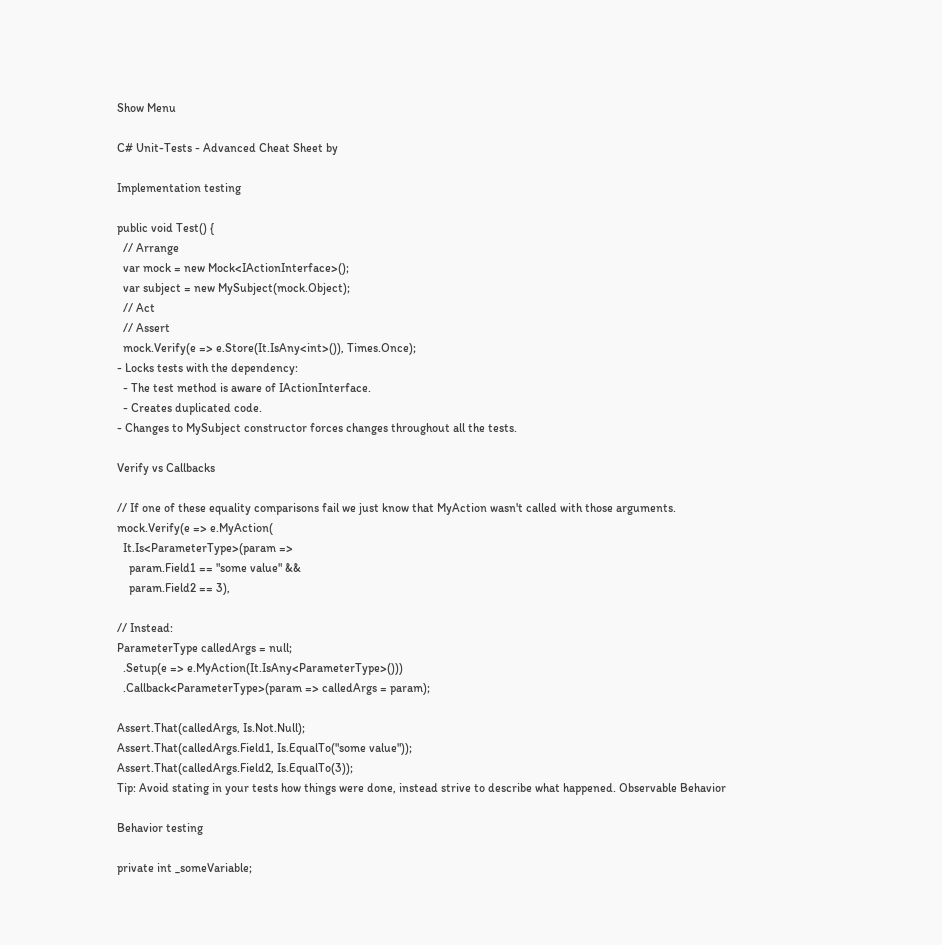Show Menu

C# Unit-Tests - Advanced Cheat Sheet by

Implementation testing

public void Test() {
  // Arrange
  var mock = new Mock<IActionInterface>();
  var subject = new MySubject(mock.Object);
  // Act
  // Assert
  mock.Verify(e => e.Store(It.IsAny<int>()), Times.Once);
- Locks tests with the dependency:
  - The test method is aware of IActionInterface.
  - Creates duplicated code.
- Changes to MySubject constructor forces changes throughout all the tests.

Verify vs Callbacks

// If one of these equality comparisons fail we just know that MyAction wasn't called with those arguments.
mock.Verify(e => e.MyAction(
  It.Is<ParameterType>(param =>
    param.Field1 == "some value" &&
    param.Field2 == 3),

// Instead:
ParameterType calledArgs = null;
  .Setup(e => e.MyAction(It.IsAny<ParameterType>()))
  .Callback<ParameterType>(param => calledArgs = param);

Assert.That(calledArgs, Is.Not.Null);
Assert.That(calledArgs.Field1, Is.EqualTo("some value"));
Assert.That(calledArgs.Field2, Is.EqualTo(3));
Tip: Avoid stating in your tests how things were done, instead strive to describe what happened. Observable Behavior

Behavior testing

private int _someVariable;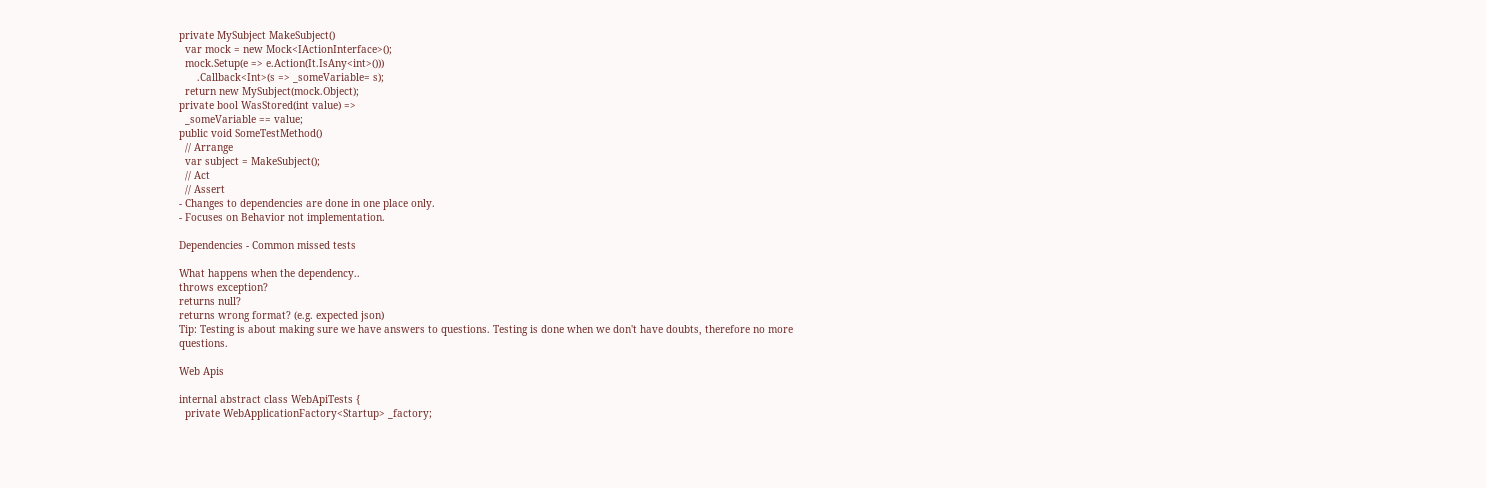private MySubject MakeSubject()
  var mock = new Mock<IActionInterface>();
  mock.Setup(e => e.Action(It.IsAny<int>()))
      .Callback<Int>(s => _someVariable= s);
  return new MySubject(mock.Object);
private bool WasStored(int value) =>
  _someVariable == value;
public void SomeTestMethod()
  // Arrange
  var subject = MakeSubject();
  // Act
  // Assert
- Changes to dependencies are done in one place only.
- Focuses on Behavior not implementation.

Dependencies - Common missed tests

What happens when the dependency..
throws exception?
returns null?
returns wrong format? (e.g. expected json)
Tip: Testing is about making sure we have answers to questions. Testing is done when we don't have doubts, therefore no more questions.

Web Apis

internal abstract class WebApiTests {
  private WebApplicationFactory<Startup> _factory;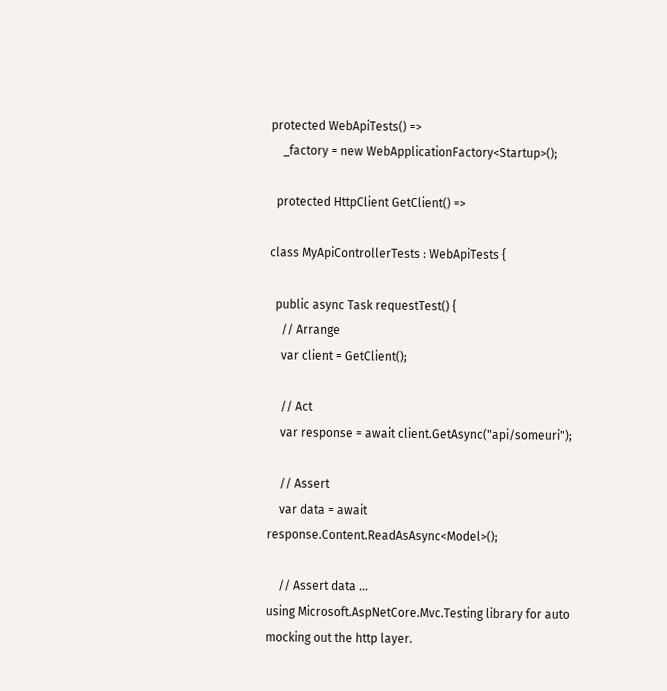protected WebApiTests() =>
    _factory = new WebApplicationFactory<Startup>();

  protected HttpClient GetClient() =>

class MyApiControllerTests : WebApiTests {

  public async Task requestTest() {
    // Arrange
    var client = GetClient();

    // Act
    var response = await client.GetAsync("api/someuri");

    // Assert
    var data = await response.Content.ReadAsAsync<Model>();

    // Assert data ...
using Microsoft.AspNetCore.Mvc.Testing library for auto mocking out the http layer.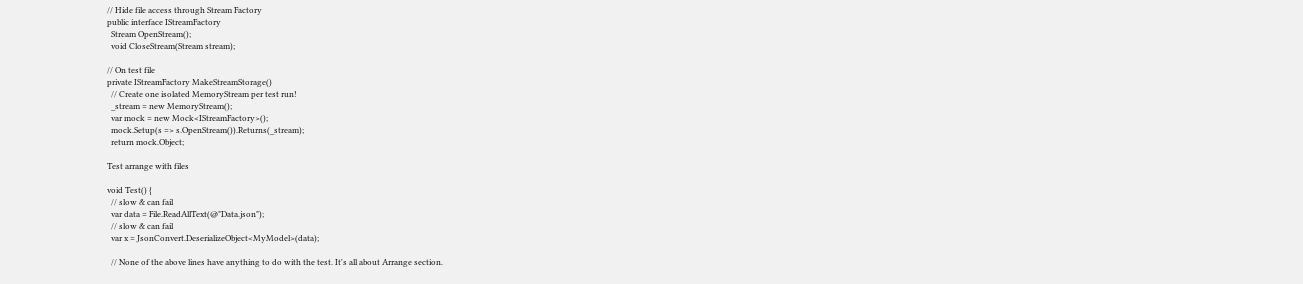// Hide file access through Stream Factory
public interface IStreamFactory
  Stream OpenStream();
  void CloseStream(Stream stream);

// On test file
private IStreamFactory MakeStreamStorage()
  // Create one isolated MemoryStream per test run!
  _stream = new MemoryStream();
  var mock = new Mock<IStreamFactory>();
  mock.Setup(s => s.OpenStream()).Returns(_stream);
  return mock.Object;

Test arrange with files

void Test() {
  // slow & can fail
  var data = File.ReadAllText(@"Data.json");
  // slow & can fail
  var x = JsonConvert.DeserializeObject<MyModel>(data);

  // None of the above lines have anything to do with the test. It's all about Arrange section.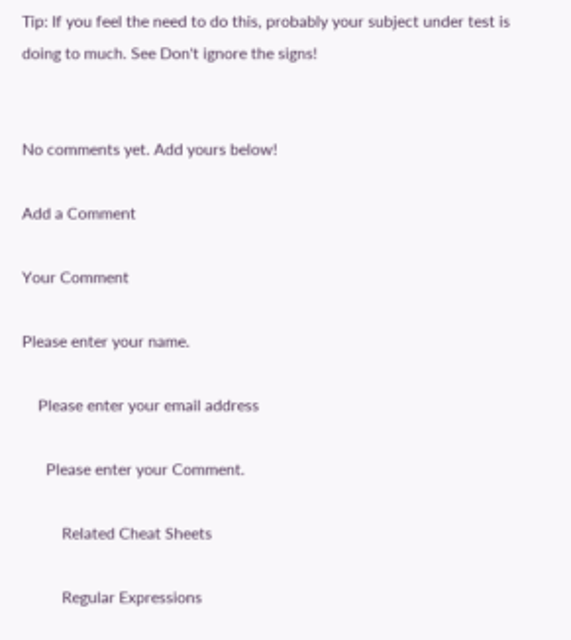Tip: If you feel the need to do this, probably your subject under test is doing to much. See Don't ignore the signs!


No comments yet. Add yours below!

Add a Comment

Your Comment

Please enter your name.

    Please enter your email address

      Please enter your Comment.

          Related Cheat Sheets

          Regular Expressions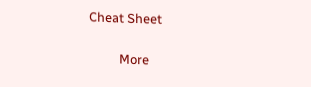Cheat Sheet

          More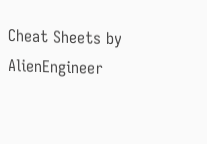Cheat Sheets by AlienEngineer